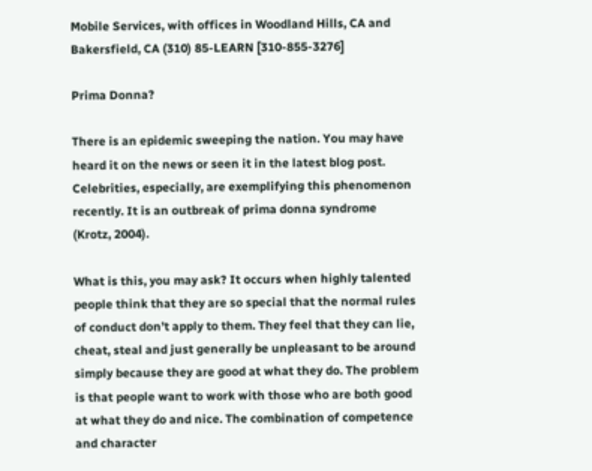Mobile Services, with offices in Woodland Hills, CA and Bakersfield, CA (310) 85-LEARN [310-855-3276]

Prima Donna?

There is an epidemic sweeping the nation. You may have heard it on the news or seen it in the latest blog post. Celebrities, especially, are exemplifying this phenomenon recently. It is an outbreak of prima donna syndrome (Krotz, 2004).

What is this, you may ask? It occurs when highly talented people think that they are so special that the normal rules of conduct don’t apply to them. They feel that they can lie, cheat, steal and just generally be unpleasant to be around simply because they are good at what they do. The problem is that people want to work with those who are both good at what they do and nice. The combination of competence and character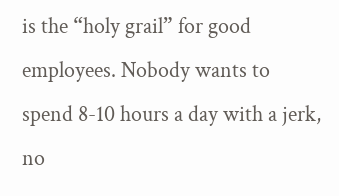is the “holy grail” for good employees. Nobody wants to spend 8-10 hours a day with a jerk, no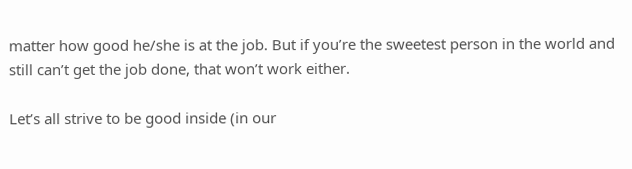matter how good he/she is at the job. But if you’re the sweetest person in the world and still can’t get the job done, that won’t work either.

Let’s all strive to be good inside (in our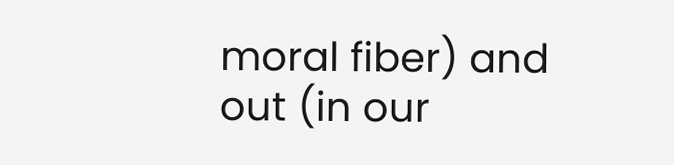moral fiber) and out (in our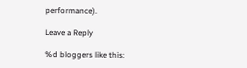performance).

Leave a Reply

%d bloggers like this: